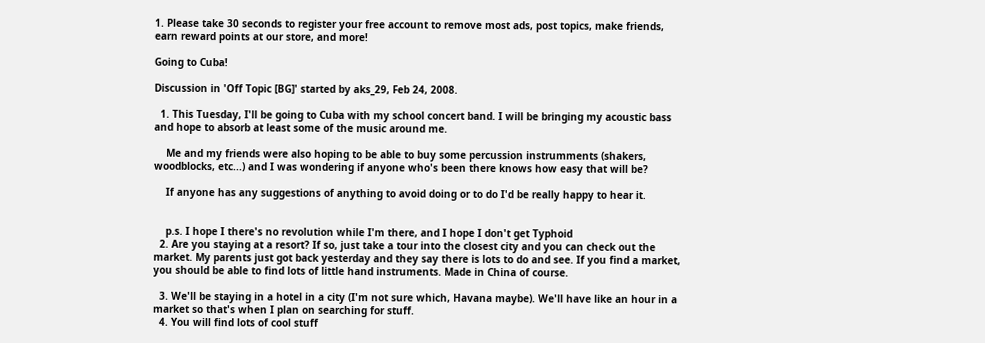1. Please take 30 seconds to register your free account to remove most ads, post topics, make friends, earn reward points at our store, and more!

Going to Cuba!

Discussion in 'Off Topic [BG]' started by aks_29, Feb 24, 2008.

  1. This Tuesday, I'll be going to Cuba with my school concert band. I will be bringing my acoustic bass and hope to absorb at least some of the music around me.

    Me and my friends were also hoping to be able to buy some percussion instrumments (shakers, woodblocks, etc...) and I was wondering if anyone who's been there knows how easy that will be?

    If anyone has any suggestions of anything to avoid doing or to do I'd be really happy to hear it.


    p.s. I hope I there's no revolution while I'm there, and I hope I don't get Typhoid
  2. Are you staying at a resort? If so, just take a tour into the closest city and you can check out the market. My parents just got back yesterday and they say there is lots to do and see. If you find a market, you should be able to find lots of little hand instruments. Made in China of course.

  3. We'll be staying in a hotel in a city (I'm not sure which, Havana maybe). We'll have like an hour in a market so that's when I plan on searching for stuff.
  4. You will find lots of cool stuff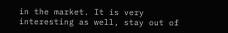in the market. It is very interesting as well, stay out of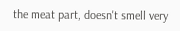the meat part, doesn't smell very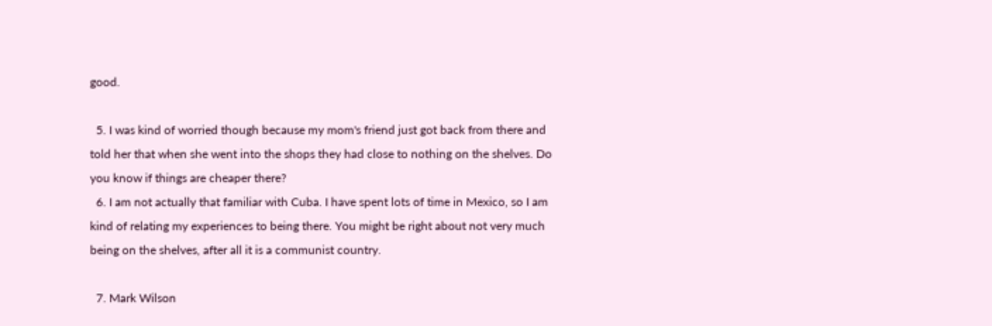good.

  5. I was kind of worried though because my mom's friend just got back from there and told her that when she went into the shops they had close to nothing on the shelves. Do you know if things are cheaper there?
  6. I am not actually that familiar with Cuba. I have spent lots of time in Mexico, so I am kind of relating my experiences to being there. You might be right about not very much being on the shelves, after all it is a communist country.

  7. Mark Wilson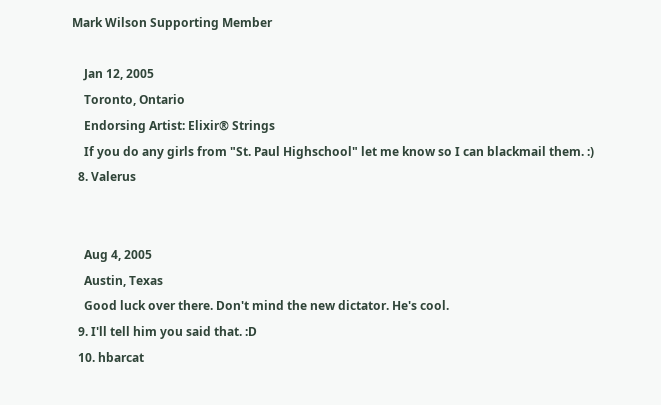Mark Wilson Supporting Member

    Jan 12, 2005
    Toronto, Ontario
    Endorsing Artist: Elixir® Strings
    If you do any girls from "St. Paul Highschool" let me know so I can blackmail them. :)
  8. Valerus


    Aug 4, 2005
    Austin, Texas
    Good luck over there. Don't mind the new dictator. He's cool.
  9. I'll tell him you said that. :D
  10. hbarcat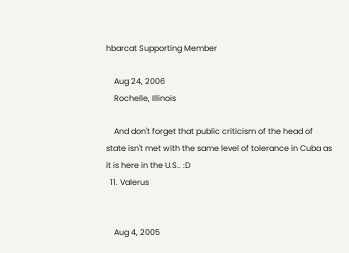hbarcat Supporting Member

    Aug 24, 2006
    Rochelle, Illinois

    And don't forget that public criticism of the head of state isn't met with the same level of tolerance in Cuba as it is here in the U.S.. :D
  11. Valerus


    Aug 4, 2005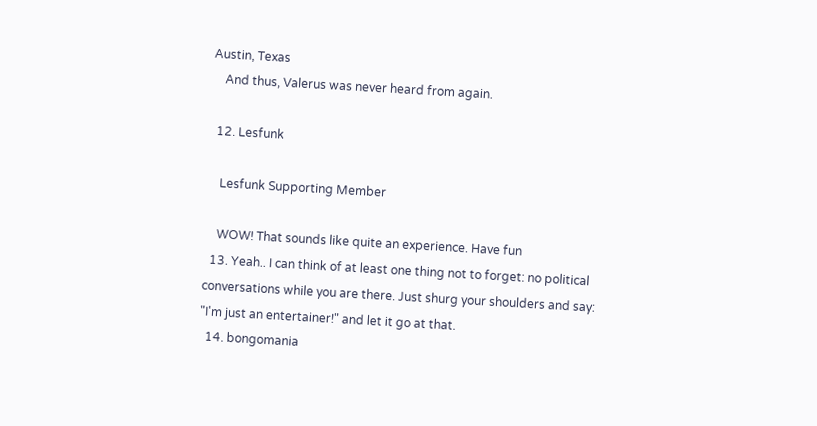Austin, Texas
    And thus, Valerus was never heard from again.

  12. Lesfunk

    Lesfunk Supporting Member

    WOW! That sounds like quite an experience. Have fun
  13. Yeah.. I can think of at least one thing not to forget: no political conversations while you are there. Just shurg your shoulders and say: "I'm just an entertainer!" and let it go at that.
  14. bongomania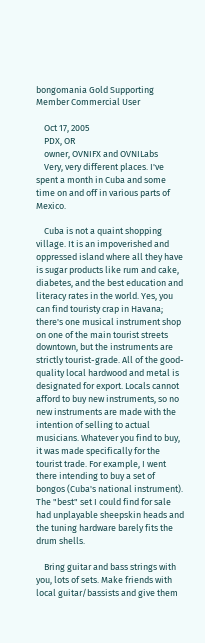bongomania Gold Supporting Member Commercial User

    Oct 17, 2005
    PDX, OR
    owner, OVNIFX and OVNILabs
    Very, very different places. I've spent a month in Cuba and some time on and off in various parts of Mexico.

    Cuba is not a quaint shopping village. It is an impoverished and oppressed island where all they have is sugar products like rum and cake, diabetes, and the best education and literacy rates in the world. Yes, you can find touristy crap in Havana; there's one musical instrument shop on one of the main tourist streets downtown, but the instruments are strictly tourist-grade. All of the good-quality local hardwood and metal is designated for export. Locals cannot afford to buy new instruments, so no new instruments are made with the intention of selling to actual musicians. Whatever you find to buy, it was made specifically for the tourist trade. For example, I went there intending to buy a set of bongos (Cuba's national instrument). The "best" set I could find for sale had unplayable sheepskin heads and the tuning hardware barely fits the drum shells.

    Bring guitar and bass strings with you, lots of sets. Make friends with local guitar/bassists and give them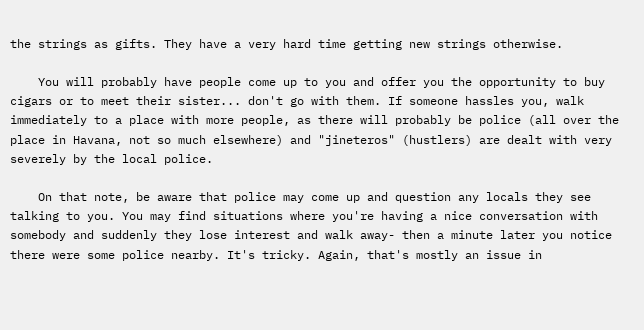the strings as gifts. They have a very hard time getting new strings otherwise.

    You will probably have people come up to you and offer you the opportunity to buy cigars or to meet their sister... don't go with them. If someone hassles you, walk immediately to a place with more people, as there will probably be police (all over the place in Havana, not so much elsewhere) and "jineteros" (hustlers) are dealt with very severely by the local police.

    On that note, be aware that police may come up and question any locals they see talking to you. You may find situations where you're having a nice conversation with somebody and suddenly they lose interest and walk away- then a minute later you notice there were some police nearby. It's tricky. Again, that's mostly an issue in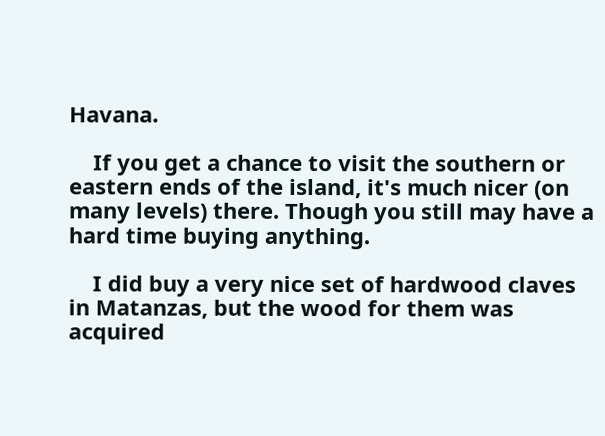Havana.

    If you get a chance to visit the southern or eastern ends of the island, it's much nicer (on many levels) there. Though you still may have a hard time buying anything.

    I did buy a very nice set of hardwood claves in Matanzas, but the wood for them was acquired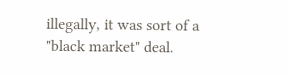illegally, it was sort of a "black market" deal.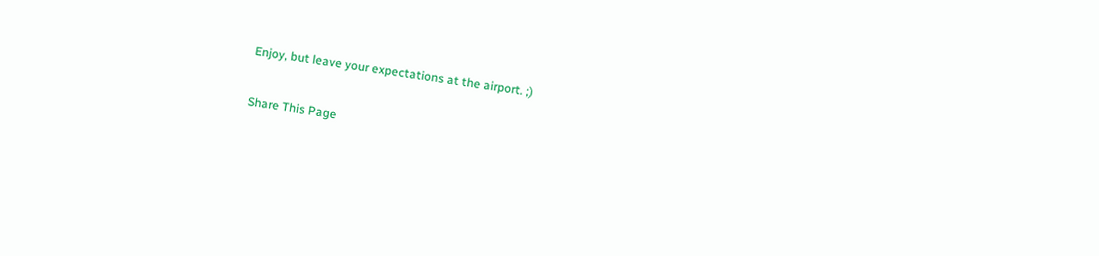Enjoy, but leave your expectations at the airport. ;)

Share This Page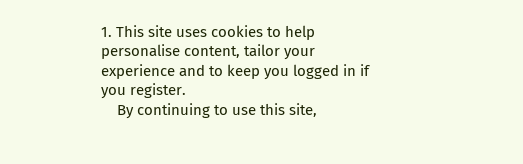1. This site uses cookies to help personalise content, tailor your experience and to keep you logged in if you register.
    By continuing to use this site,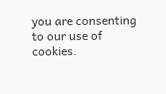you are consenting to our use of cookies.